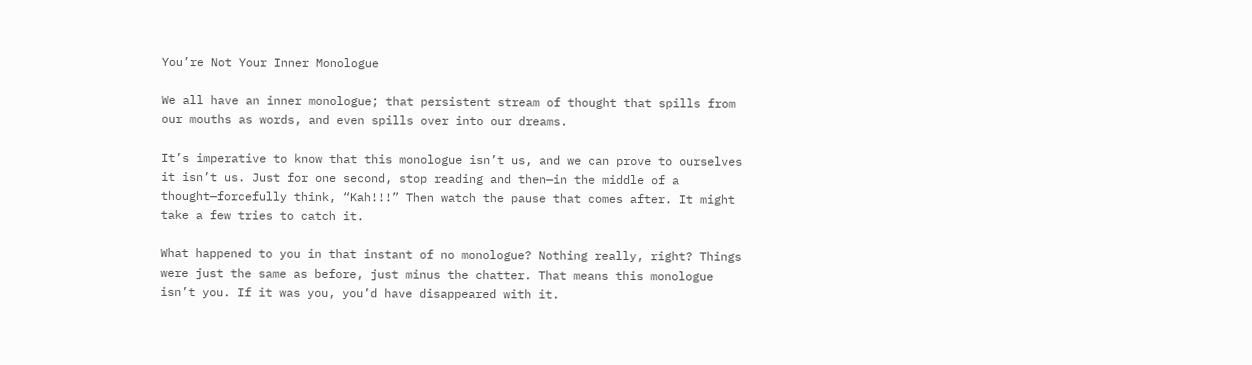You’re Not Your Inner Monologue

We all have an inner monologue; that persistent stream of thought that spills from our mouths as words, and even spills over into our dreams.

It’s imperative to know that this monologue isn’t us, and we can prove to ourselves it isn’t us. Just for one second, stop reading and then—in the middle of a thought—forcefully think, “Kah!!!” Then watch the pause that comes after. It might take a few tries to catch it.

What happened to you in that instant of no monologue? Nothing really, right? Things were just the same as before, just minus the chatter. That means this monologue isn’t you. If it was you, you’d have disappeared with it.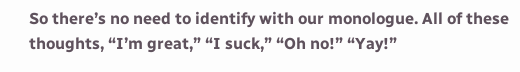So there’s no need to identify with our monologue. All of these thoughts, “I’m great,” “I suck,” “Oh no!” “Yay!”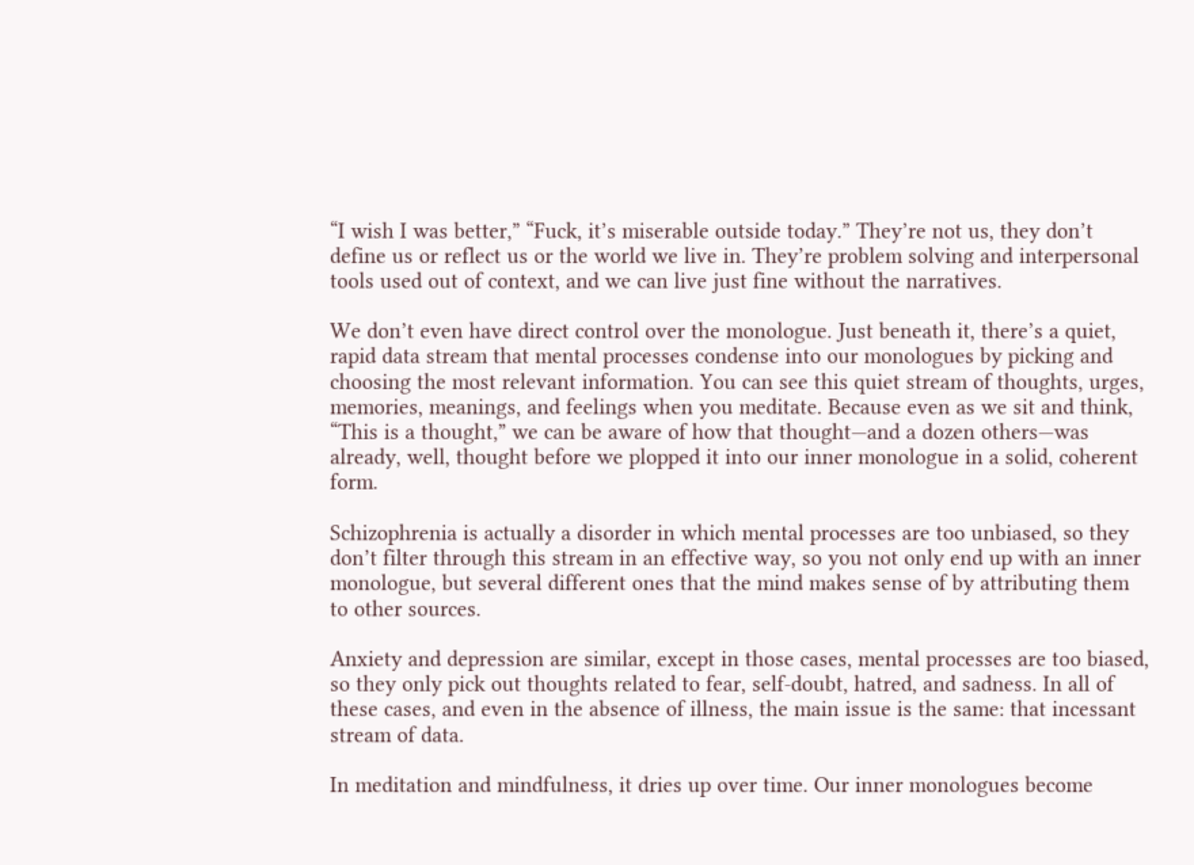“I wish I was better,” “Fuck, it’s miserable outside today.” They’re not us, they don’t define us or reflect us or the world we live in. They’re problem solving and interpersonal tools used out of context, and we can live just fine without the narratives.

We don’t even have direct control over the monologue. Just beneath it, there’s a quiet, rapid data stream that mental processes condense into our monologues by picking and choosing the most relevant information. You can see this quiet stream of thoughts, urges, memories, meanings, and feelings when you meditate. Because even as we sit and think, “This is a thought,” we can be aware of how that thought—and a dozen others—was already, well, thought before we plopped it into our inner monologue in a solid, coherent form.

Schizophrenia is actually a disorder in which mental processes are too unbiased, so they don’t filter through this stream in an effective way, so you not only end up with an inner monologue, but several different ones that the mind makes sense of by attributing them to other sources.

Anxiety and depression are similar, except in those cases, mental processes are too biased, so they only pick out thoughts related to fear, self-doubt, hatred, and sadness. In all of these cases, and even in the absence of illness, the main issue is the same: that incessant stream of data.

In meditation and mindfulness, it dries up over time. Our inner monologues become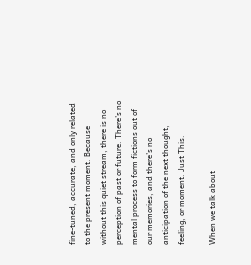fine-tuned, accurate, and only related to the present moment. Because without this quiet stream, there is no perception of past or future. There’s no mental process to form fictions out of our memories, and there’s no anticipation of the next thought, feeling, or moment. Just This.

When we talk about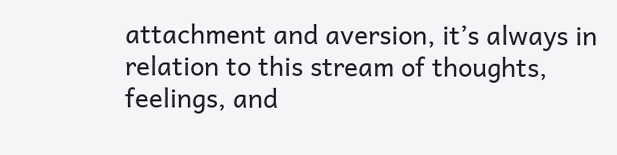attachment and aversion, it’s always in relation to this stream of thoughts, feelings, and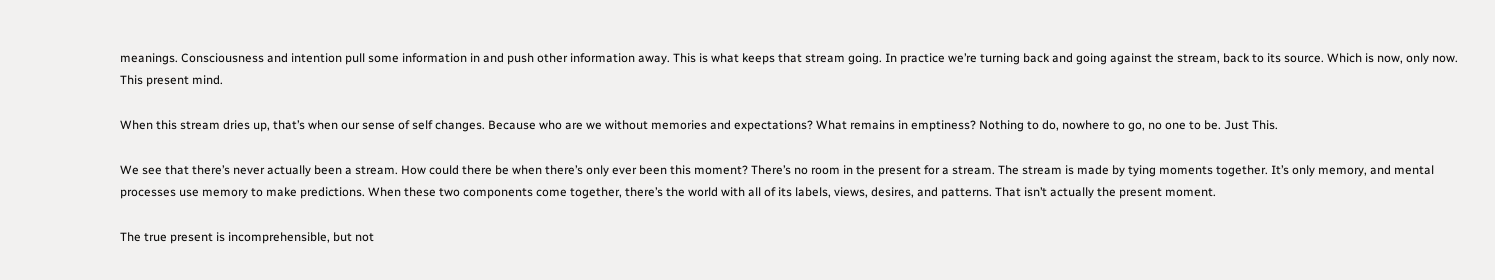meanings. Consciousness and intention pull some information in and push other information away. This is what keeps that stream going. In practice we’re turning back and going against the stream, back to its source. Which is now, only now. This present mind.

When this stream dries up, that’s when our sense of self changes. Because who are we without memories and expectations? What remains in emptiness? Nothing to do, nowhere to go, no one to be. Just This.

We see that there’s never actually been a stream. How could there be when there’s only ever been this moment? There’s no room in the present for a stream. The stream is made by tying moments together. It’s only memory, and mental processes use memory to make predictions. When these two components come together, there’s the world with all of its labels, views, desires, and patterns. That isn’t actually the present moment.

The true present is incomprehensible, but not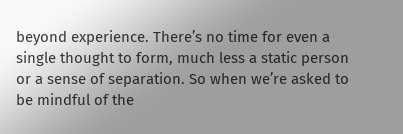beyond experience. There’s no time for even a single thought to form, much less a static person or a sense of separation. So when we’re asked to be mindful of the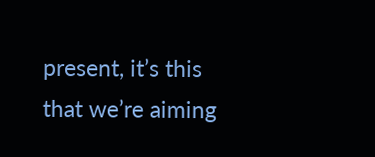present, it’s this that we’re aiming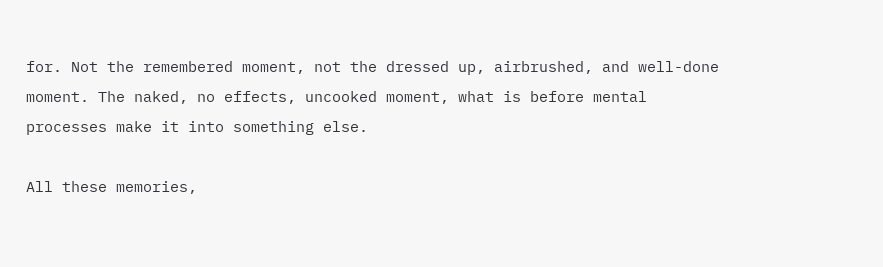for. Not the remembered moment, not the dressed up, airbrushed, and well-done moment. The naked, no effects, uncooked moment, what is before mental processes make it into something else.

All these memories,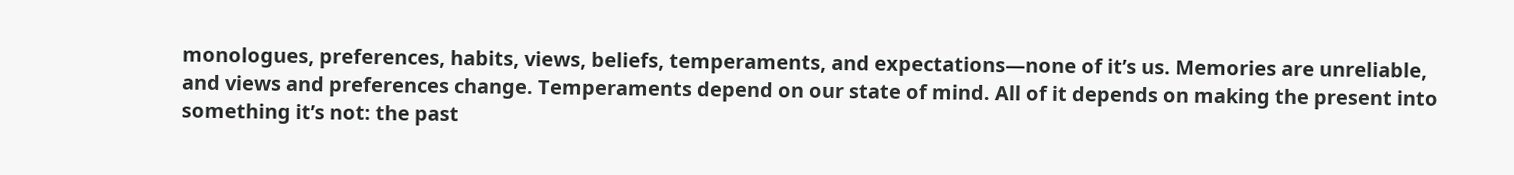monologues, preferences, habits, views, beliefs, temperaments, and expectations—none of it’s us. Memories are unreliable, and views and preferences change. Temperaments depend on our state of mind. All of it depends on making the present into something it’s not: the past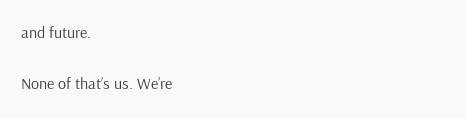and future.

None of that’s us. We’re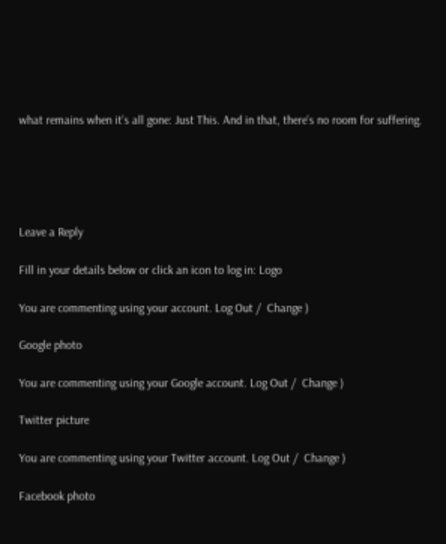what remains when it’s all gone: Just This. And in that, there’s no room for suffering.





Leave a Reply

Fill in your details below or click an icon to log in: Logo

You are commenting using your account. Log Out /  Change )

Google photo

You are commenting using your Google account. Log Out /  Change )

Twitter picture

You are commenting using your Twitter account. Log Out /  Change )

Facebook photo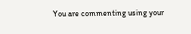You are commenting using your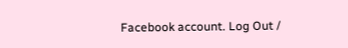Facebook account. Log Out /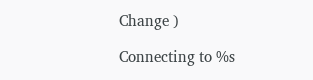Change )

Connecting to %s